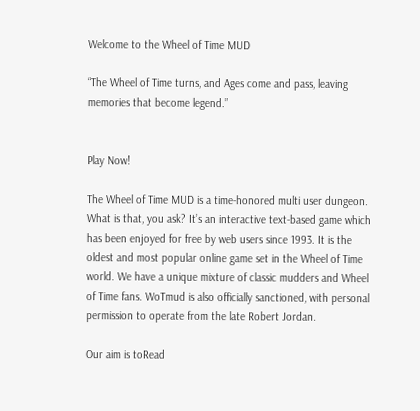Welcome to the Wheel of Time MUD

“The Wheel of Time turns, and Ages come and pass, leaving memories that become legend.”


Play Now!

The Wheel of Time MUD is a time-honored multi user dungeon. What is that, you ask? It’s an interactive text-based game which has been enjoyed for free by web users since 1993. It is the oldest and most popular online game set in the Wheel of Time world. We have a unique mixture of classic mudders and Wheel of Time fans. WoTmud is also officially sanctioned, with personal permission to operate from the late Robert Jordan.

Our aim is toRead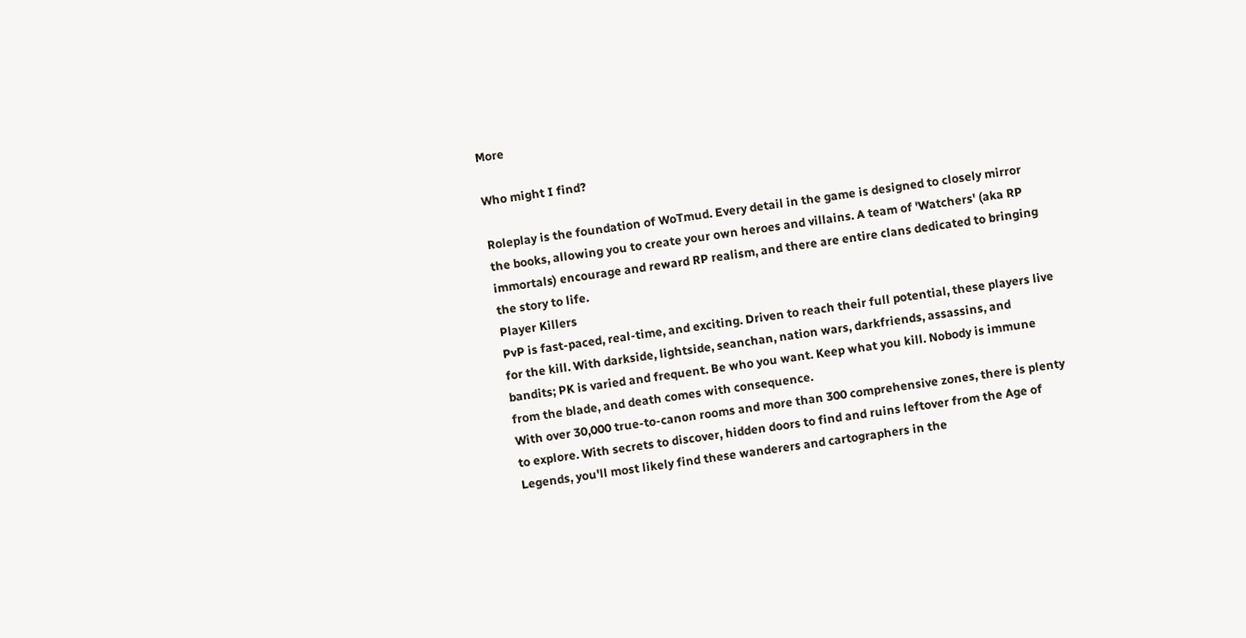More

Who might I find?

Roleplay is the foundation of WoTmud. Every detail in the game is designed to closely mirror the books, allowing you to create your own heroes and villains. A team of 'Watchers' (aka RP immortals) encourage and reward RP realism, and there are entire clans dedicated to bringing the story to life.
Player Killers
PvP is fast-paced, real-time, and exciting. Driven to reach their full potential, these players live for the kill. With darkside, lightside, seanchan, nation wars, darkfriends, assassins, and bandits; PK is varied and frequent. Be who you want. Keep what you kill. Nobody is immune from the blade, and death comes with consequence.
With over 30,000 true-to-canon rooms and more than 300 comprehensive zones, there is plenty to explore. With secrets to discover, hidden doors to find and ruins leftover from the Age of Legends, you'll most likely find these wanderers and cartographers in the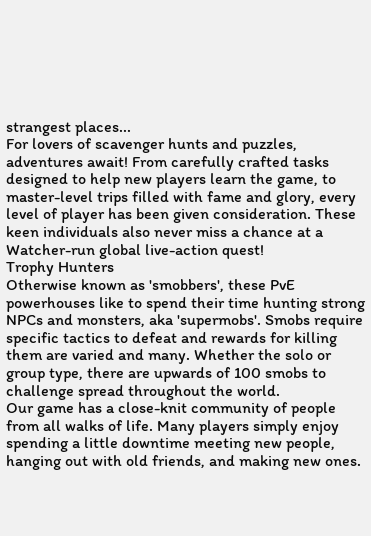strangest places...
For lovers of scavenger hunts and puzzles, adventures await! From carefully crafted tasks designed to help new players learn the game, to master-level trips filled with fame and glory, every level of player has been given consideration. These keen individuals also never miss a chance at a Watcher-run global live-action quest!
Trophy Hunters
Otherwise known as 'smobbers', these PvE powerhouses like to spend their time hunting strong NPCs and monsters, aka 'supermobs'. Smobs require specific tactics to defeat and rewards for killing them are varied and many. Whether the solo or group type, there are upwards of 100 smobs to challenge spread throughout the world.
Our game has a close-knit community of people from all walks of life. Many players simply enjoy spending a little downtime meeting new people, hanging out with old friends, and making new ones.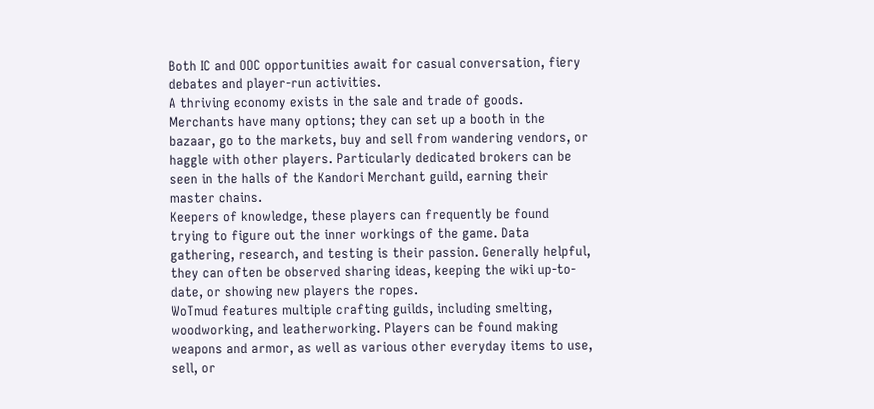Both IC and OOC opportunities await for casual conversation, fiery debates and player-run activities.
A thriving economy exists in the sale and trade of goods. Merchants have many options; they can set up a booth in the bazaar, go to the markets, buy and sell from wandering vendors, or haggle with other players. Particularly dedicated brokers can be seen in the halls of the Kandori Merchant guild, earning their master chains.
Keepers of knowledge, these players can frequently be found trying to figure out the inner workings of the game. Data gathering, research, and testing is their passion. Generally helpful, they can often be observed sharing ideas, keeping the wiki up-to-date, or showing new players the ropes.
WoTmud features multiple crafting guilds, including smelting, woodworking, and leatherworking. Players can be found making weapons and armor, as well as various other everyday items to use, sell, or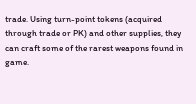trade. Using turn-point tokens (acquired through trade or PK) and other supplies, they can craft some of the rarest weapons found in game.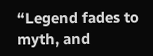“Legend fades to myth, and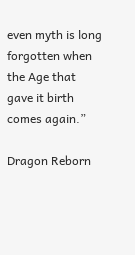even myth is long forgotten when the Age that gave it birth comes again.”

Dragon Reborn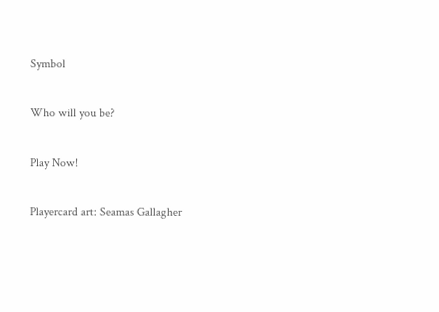Symbol

Who will you be?

Play Now!

Playercard art: Seamas Gallagher